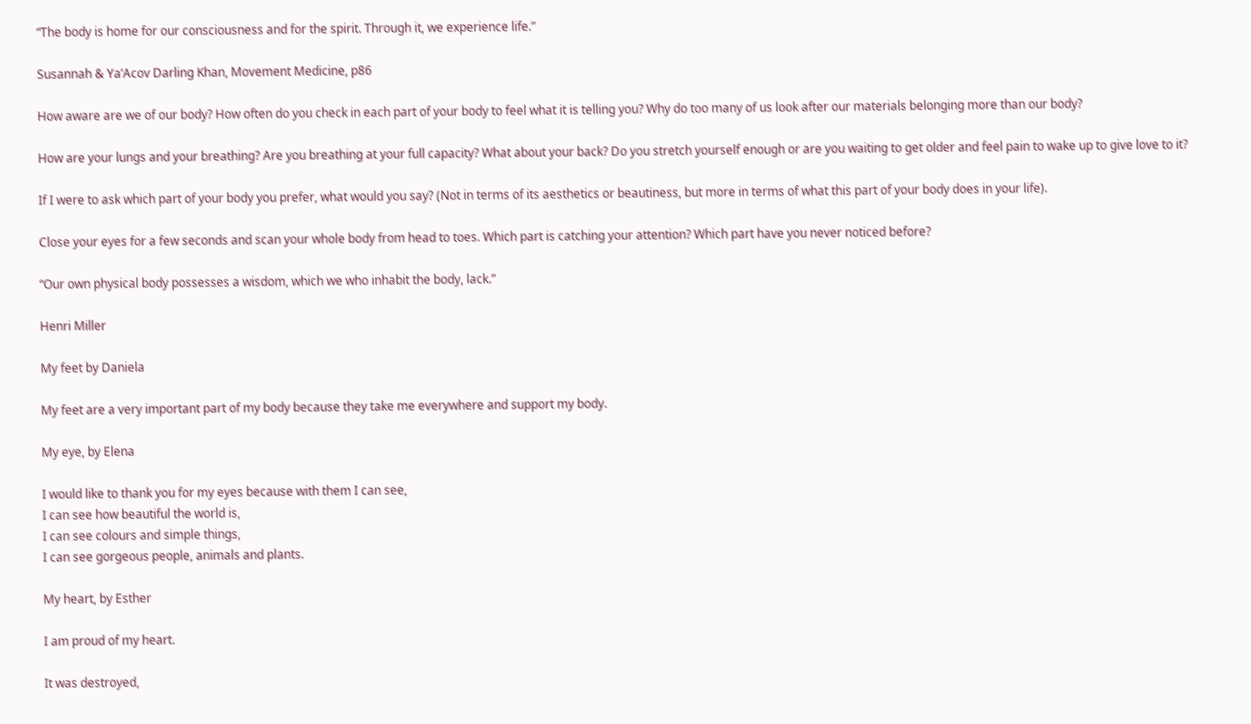“The body is home for our consciousness and for the spirit. Through it, we experience life.”

Susannah & Ya’Acov Darling Khan, Movement Medicine, p86

How aware are we of our body? How often do you check in each part of your body to feel what it is telling you? Why do too many of us look after our materials belonging more than our body?

How are your lungs and your breathing? Are you breathing at your full capacity? What about your back? Do you stretch yourself enough or are you waiting to get older and feel pain to wake up to give love to it?

If I were to ask which part of your body you prefer, what would you say? (Not in terms of its aesthetics or beautiness, but more in terms of what this part of your body does in your life).

Close your eyes for a few seconds and scan your whole body from head to toes. Which part is catching your attention? Which part have you never noticed before?

“Our own physical body possesses a wisdom, which we who inhabit the body, lack.”

Henri Miller

My feet by Daniela

My feet are a very important part of my body because they take me everywhere and support my body.

My eye, by Elena

I would like to thank you for my eyes because with them I can see,
I can see how beautiful the world is,
I can see colours and simple things,
I can see gorgeous people, animals and plants.

My heart, by Esther

I am proud of my heart.

It was destroyed,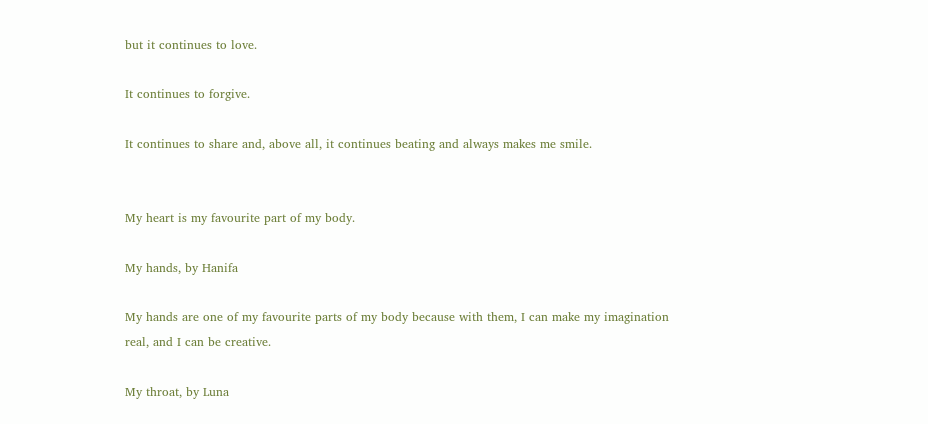but it continues to love.

It continues to forgive.

It continues to share and, above all, it continues beating and always makes me smile.


My heart is my favourite part of my body.

My hands, by Hanifa

My hands are one of my favourite parts of my body because with them, I can make my imagination real, and I can be creative.

My throat, by Luna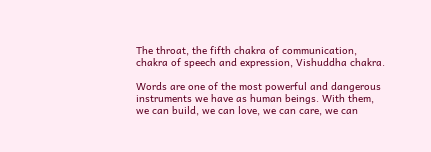The throat, the fifth chakra of communication, chakra of speech and expression, Vishuddha chakra.

Words are one of the most powerful and dangerous instruments we have as human beings. With them, we can build, we can love, we can care, we can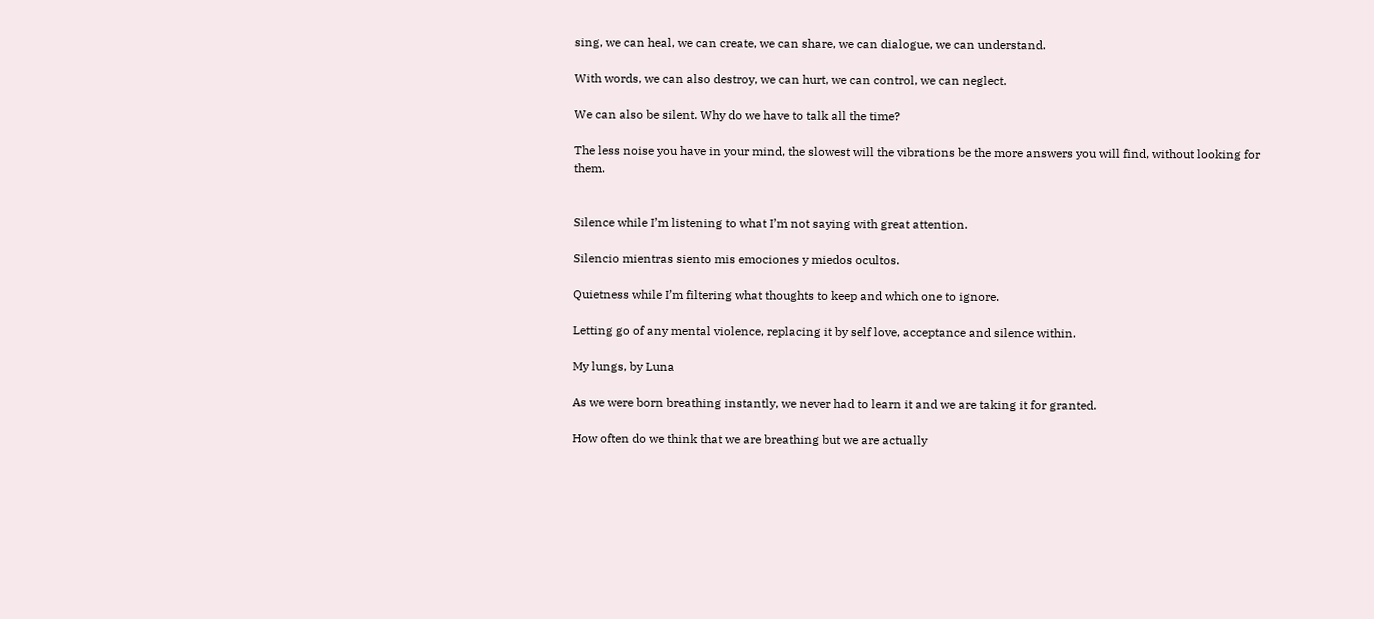sing, we can heal, we can create, we can share, we can dialogue, we can understand.

With words, we can also destroy, we can hurt, we can control, we can neglect.

We can also be silent. Why do we have to talk all the time?

The less noise you have in your mind, the slowest will the vibrations be the more answers you will find, without looking for them.


Silence while I’m listening to what I’m not saying with great attention.

Silencio mientras siento mis emociones y miedos ocultos.

Quietness while I’m filtering what thoughts to keep and which one to ignore.

Letting go of any mental violence, replacing it by self love, acceptance and silence within.

My lungs, by Luna

As we were born breathing instantly, we never had to learn it and we are taking it for granted.

How often do we think that we are breathing but we are actually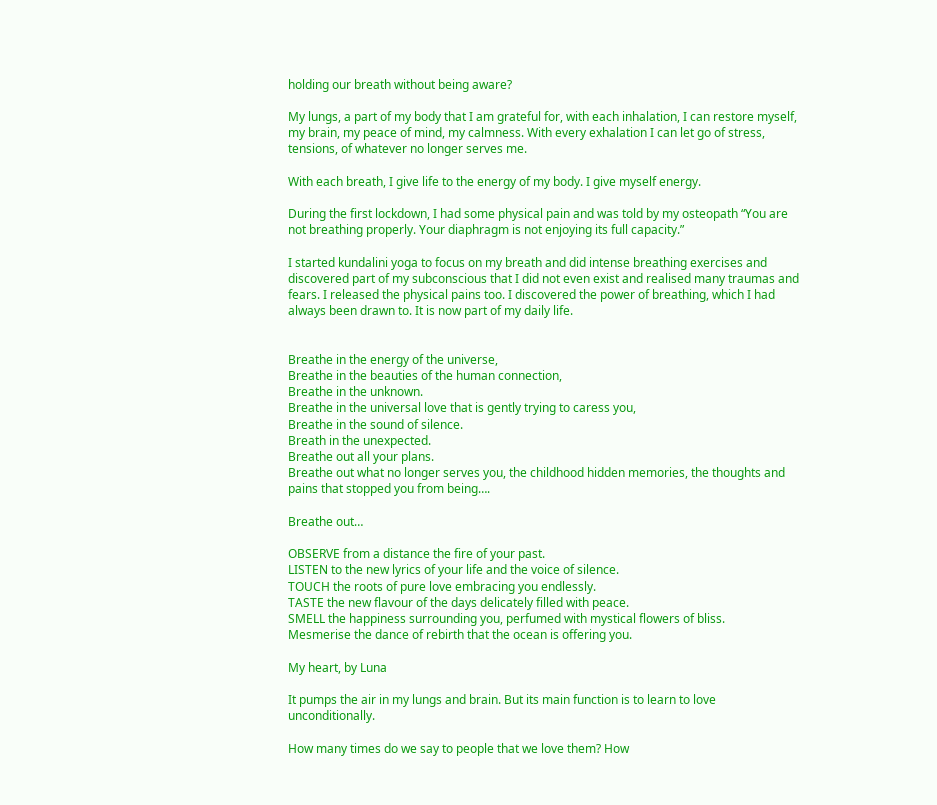holding our breath without being aware?

My lungs, a part of my body that I am grateful for, with each inhalation, I can restore myself, my brain, my peace of mind, my calmness. With every exhalation I can let go of stress, tensions, of whatever no longer serves me.

With each breath, I give life to the energy of my body. I give myself energy.

During the first lockdown, I had some physical pain and was told by my osteopath “You are not breathing properly. Your diaphragm is not enjoying its full capacity.”

I started kundalini yoga to focus on my breath and did intense breathing exercises and discovered part of my subconscious that I did not even exist and realised many traumas and fears. I released the physical pains too. I discovered the power of breathing, which I had always been drawn to. It is now part of my daily life.


Breathe in the energy of the universe,
Breathe in the beauties of the human connection,
Breathe in the unknown.
Breathe in the universal love that is gently trying to caress you,
Breathe in the sound of silence.
Breath in the unexpected.
Breathe out all your plans.
Breathe out what no longer serves you, the childhood hidden memories, the thoughts and pains that stopped you from being….

Breathe out…

OBSERVE from a distance the fire of your past.
LISTEN to the new lyrics of your life and the voice of silence.
TOUCH the roots of pure love embracing you endlessly.
TASTE the new flavour of the days delicately filled with peace.
SMELL the happiness surrounding you, perfumed with mystical flowers of bliss.
Mesmerise the dance of rebirth that the ocean is offering you.

My heart, by Luna

It pumps the air in my lungs and brain. But its main function is to learn to love unconditionally.

How many times do we say to people that we love them? How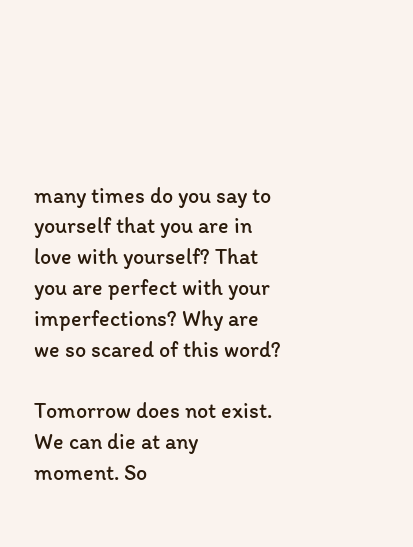many times do you say to yourself that you are in love with yourself? That you are perfect with your imperfections? Why are we so scared of this word?

Tomorrow does not exist. We can die at any moment. So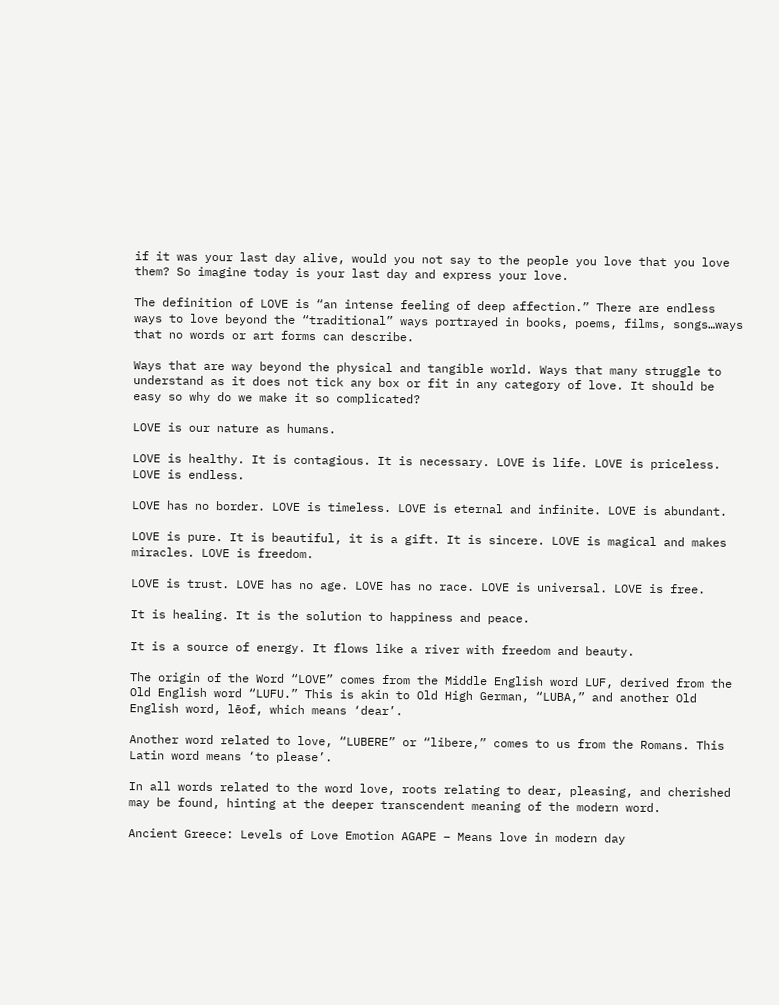if it was your last day alive, would you not say to the people you love that you love them? So imagine today is your last day and express your love.

The definition of LOVE is “an intense feeling of deep affection.” There are endless ways to love beyond the “traditional” ways portrayed in books, poems, films, songs…ways that no words or art forms can describe.

Ways that are way beyond the physical and tangible world. Ways that many struggle to understand as it does not tick any box or fit in any category of love. It should be easy so why do we make it so complicated?

LOVE is our nature as humans.

LOVE is healthy. It is contagious. It is necessary. LOVE is life. LOVE is priceless. LOVE is endless.

LOVE has no border. LOVE is timeless. LOVE is eternal and infinite. LOVE is abundant.

LOVE is pure. It is beautiful, it is a gift. It is sincere. LOVE is magical and makes miracles. LOVE is freedom.

LOVE is trust. LOVE has no age. LOVE has no race. LOVE is universal. LOVE is free.

It is healing. It is the solution to happiness and peace.

It is a source of energy. It flows like a river with freedom and beauty.

The origin of the Word “LOVE” comes from the Middle English word LUF, derived from the Old English word “LUFU.” This is akin to Old High German, “LUBA,” and another Old English word, lēof, which means ‘dear’.

Another word related to love, “LUBERE” or “libere,” comes to us from the Romans. This Latin word means ‘to please’.

In all words related to the word love, roots relating to dear, pleasing, and cherished may be found, hinting at the deeper transcendent meaning of the modern word.

Ancient Greece: Levels of Love Emotion AGAPE – Means love in modern day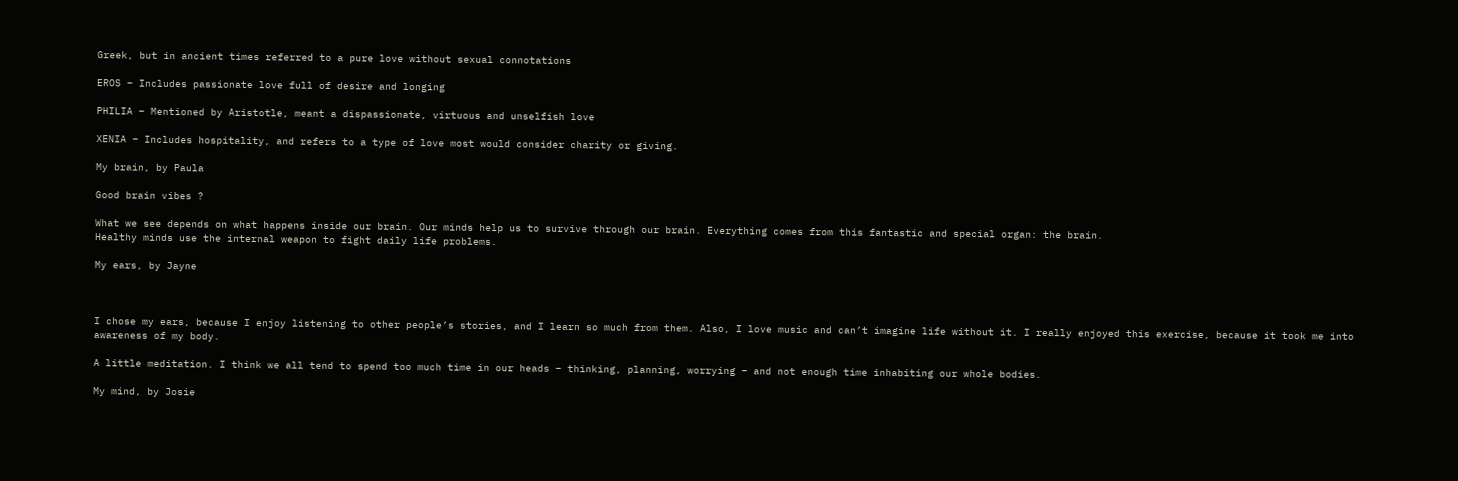Greek, but in ancient times referred to a pure love without sexual connotations

EROS – Includes passionate love full of desire and longing

PHILIA – Mentioned by Aristotle, meant a dispassionate, virtuous and unselfish love

XENIA – Includes hospitality, and refers to a type of love most would consider charity or giving.

My brain, by Paula

Good brain vibes ?

What we see depends on what happens inside our brain. Our minds help us to survive through our brain. Everything comes from this fantastic and special organ: the brain.
Healthy minds use the internal weapon to fight daily life problems.

My ears, by Jayne



I chose my ears, because I enjoy listening to other people’s stories, and I learn so much from them. Also, I love music and can’t imagine life without it. I really enjoyed this exercise, because it took me into awareness of my body.

A little meditation. I think we all tend to spend too much time in our heads – thinking, planning, worrying – and not enough time inhabiting our whole bodies.

My mind, by Josie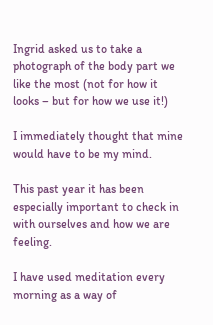Ingrid asked us to take a photograph of the body part we like the most (not for how it looks – but for how we use it!)

I immediately thought that mine would have to be my mind.

This past year it has been especially important to check in with ourselves and how we are feeling.

I have used meditation every morning as a way of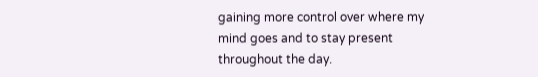gaining more control over where my mind goes and to stay present throughout the day.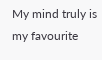My mind truly is my favourite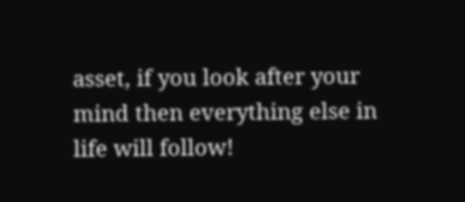asset, if you look after your mind then everything else in life will follow!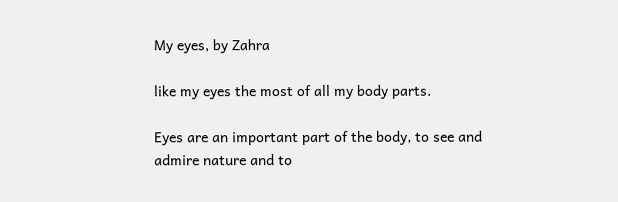My eyes, by Zahra

like my eyes the most of all my body parts.

Eyes are an important part of the body, to see and admire nature and to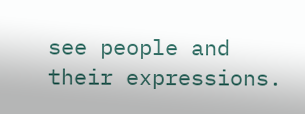see people and their expressions.